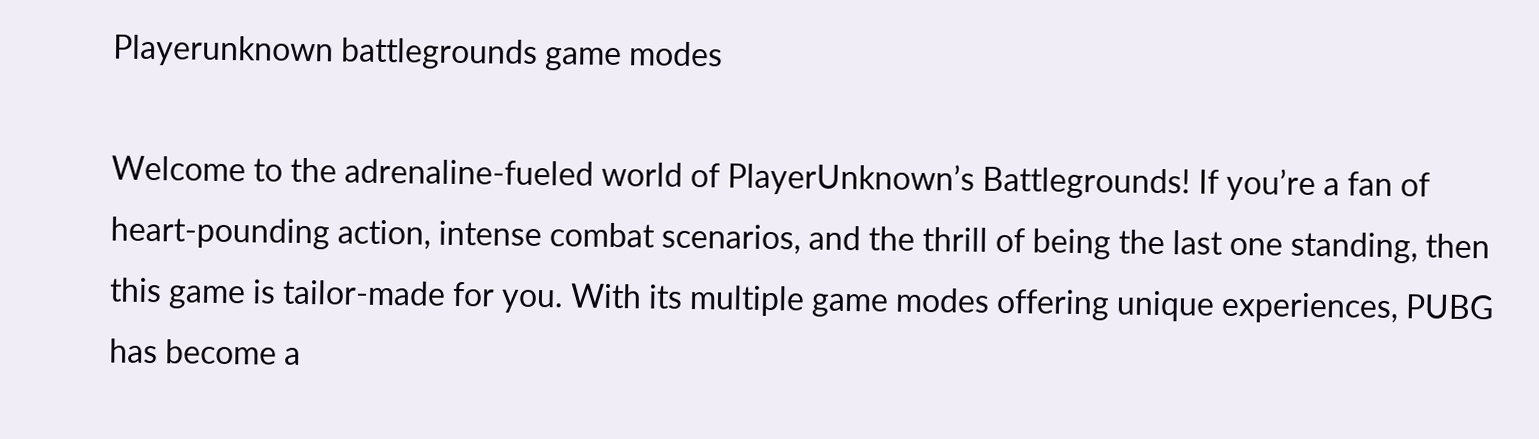Playerunknown battlegrounds game modes

Welcome to the adrenaline-fueled world of PlayerUnknown’s Battlegrounds! If you’re a fan of heart-pounding action, intense combat scenarios, and the thrill of being the last one standing, then this game is tailor-made for you. With its multiple game modes offering unique experiences, PUBG has become a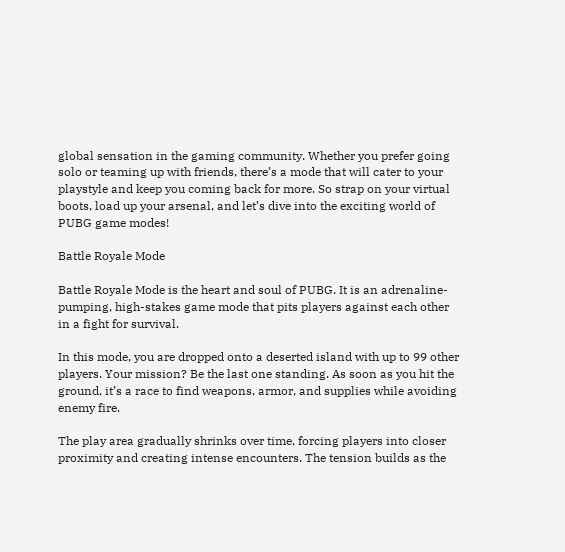global sensation in the gaming community. Whether you prefer going solo or teaming up with friends, there’s a mode that will cater to your playstyle and keep you coming back for more. So strap on your virtual boots, load up your arsenal, and let’s dive into the exciting world of PUBG game modes!

Battle Royale Mode

Battle Royale Mode is the heart and soul of PUBG. It is an adrenaline-pumping, high-stakes game mode that pits players against each other in a fight for survival.

In this mode, you are dropped onto a deserted island with up to 99 other players. Your mission? Be the last one standing. As soon as you hit the ground, it’s a race to find weapons, armor, and supplies while avoiding enemy fire.

The play area gradually shrinks over time, forcing players into closer proximity and creating intense encounters. The tension builds as the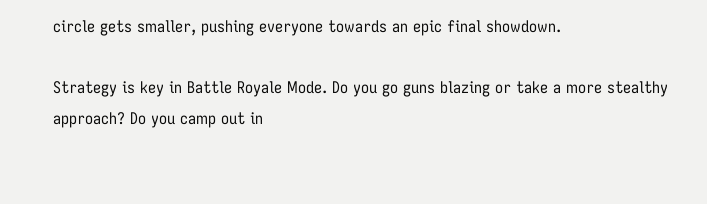circle gets smaller, pushing everyone towards an epic final showdown.

Strategy is key in Battle Royale Mode. Do you go guns blazing or take a more stealthy approach? Do you camp out in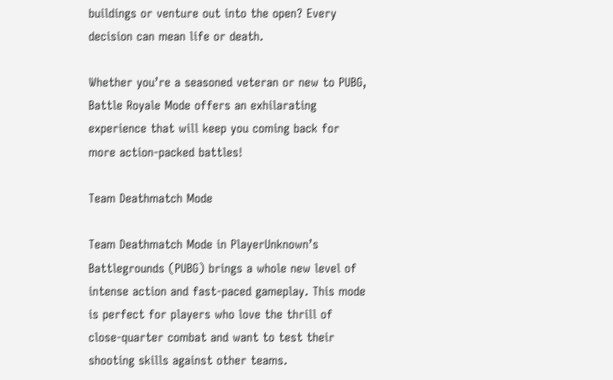buildings or venture out into the open? Every decision can mean life or death.

Whether you’re a seasoned veteran or new to PUBG, Battle Royale Mode offers an exhilarating experience that will keep you coming back for more action-packed battles!

Team Deathmatch Mode

Team Deathmatch Mode in PlayerUnknown’s Battlegrounds (PUBG) brings a whole new level of intense action and fast-paced gameplay. This mode is perfect for players who love the thrill of close-quarter combat and want to test their shooting skills against other teams.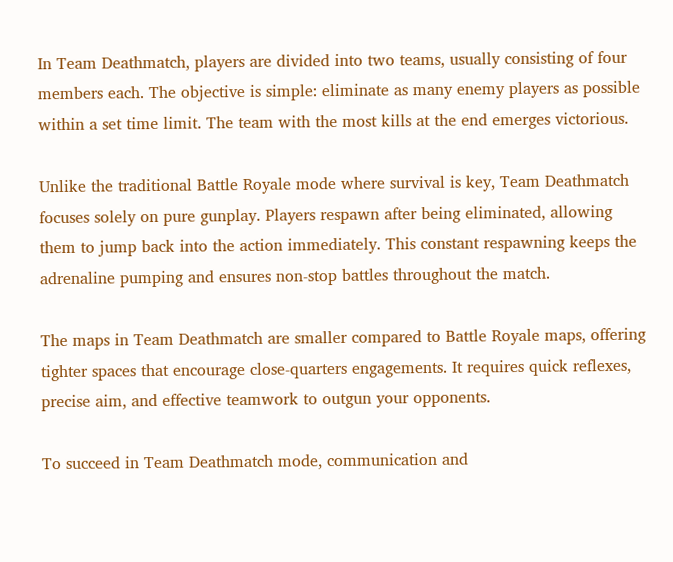In Team Deathmatch, players are divided into two teams, usually consisting of four members each. The objective is simple: eliminate as many enemy players as possible within a set time limit. The team with the most kills at the end emerges victorious.

Unlike the traditional Battle Royale mode where survival is key, Team Deathmatch focuses solely on pure gunplay. Players respawn after being eliminated, allowing them to jump back into the action immediately. This constant respawning keeps the adrenaline pumping and ensures non-stop battles throughout the match.

The maps in Team Deathmatch are smaller compared to Battle Royale maps, offering tighter spaces that encourage close-quarters engagements. It requires quick reflexes, precise aim, and effective teamwork to outgun your opponents.

To succeed in Team Deathmatch mode, communication and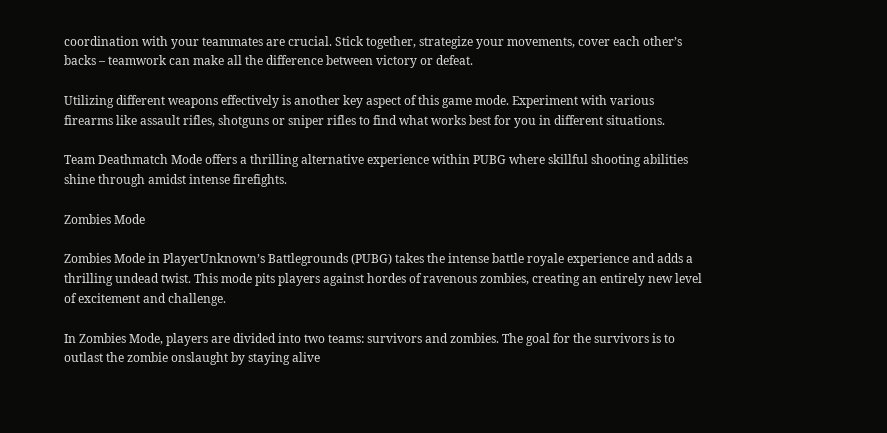coordination with your teammates are crucial. Stick together, strategize your movements, cover each other’s backs – teamwork can make all the difference between victory or defeat.

Utilizing different weapons effectively is another key aspect of this game mode. Experiment with various firearms like assault rifles, shotguns or sniper rifles to find what works best for you in different situations.

Team Deathmatch Mode offers a thrilling alternative experience within PUBG where skillful shooting abilities shine through amidst intense firefights.

Zombies Mode

Zombies Mode in PlayerUnknown’s Battlegrounds (PUBG) takes the intense battle royale experience and adds a thrilling undead twist. This mode pits players against hordes of ravenous zombies, creating an entirely new level of excitement and challenge.

In Zombies Mode, players are divided into two teams: survivors and zombies. The goal for the survivors is to outlast the zombie onslaught by staying alive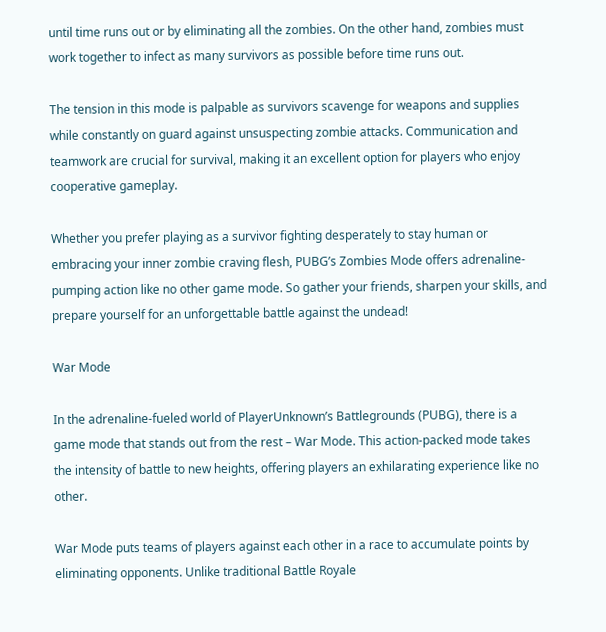until time runs out or by eliminating all the zombies. On the other hand, zombies must work together to infect as many survivors as possible before time runs out.

The tension in this mode is palpable as survivors scavenge for weapons and supplies while constantly on guard against unsuspecting zombie attacks. Communication and teamwork are crucial for survival, making it an excellent option for players who enjoy cooperative gameplay.

Whether you prefer playing as a survivor fighting desperately to stay human or embracing your inner zombie craving flesh, PUBG’s Zombies Mode offers adrenaline-pumping action like no other game mode. So gather your friends, sharpen your skills, and prepare yourself for an unforgettable battle against the undead!

War Mode

In the adrenaline-fueled world of PlayerUnknown’s Battlegrounds (PUBG), there is a game mode that stands out from the rest – War Mode. This action-packed mode takes the intensity of battle to new heights, offering players an exhilarating experience like no other.

War Mode puts teams of players against each other in a race to accumulate points by eliminating opponents. Unlike traditional Battle Royale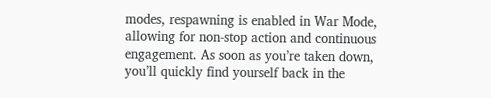modes, respawning is enabled in War Mode, allowing for non-stop action and continuous engagement. As soon as you’re taken down, you’ll quickly find yourself back in the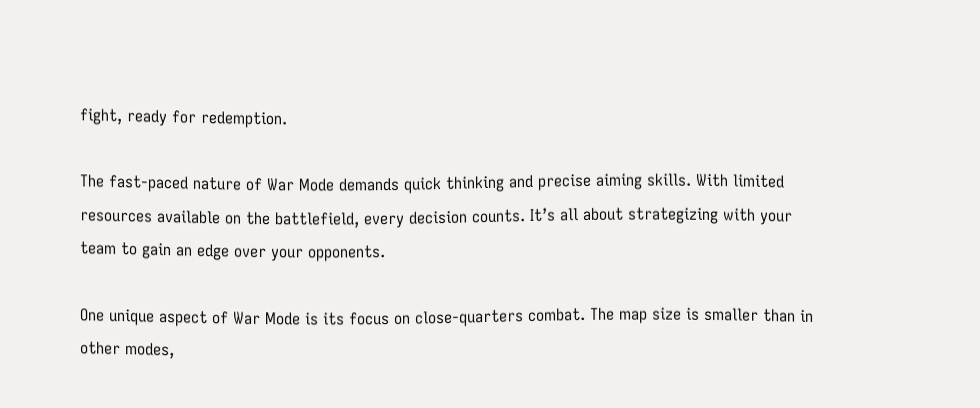fight, ready for redemption.

The fast-paced nature of War Mode demands quick thinking and precise aiming skills. With limited resources available on the battlefield, every decision counts. It’s all about strategizing with your team to gain an edge over your opponents.

One unique aspect of War Mode is its focus on close-quarters combat. The map size is smaller than in other modes,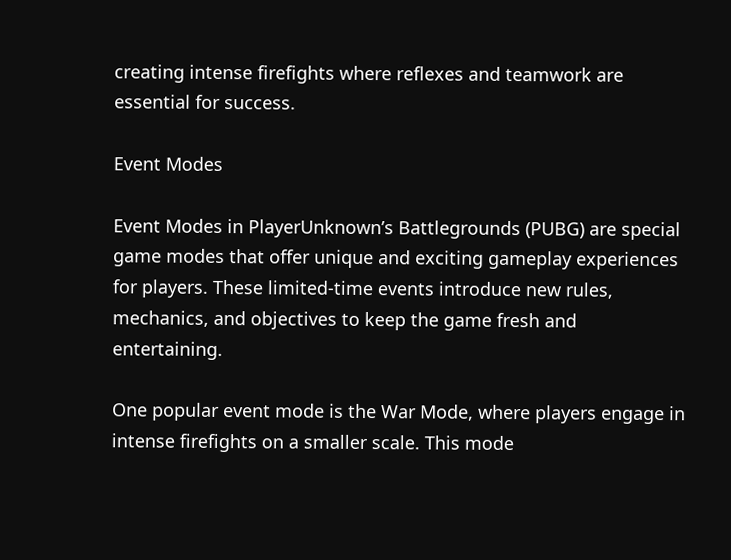creating intense firefights where reflexes and teamwork are essential for success.

Event Modes

Event Modes in PlayerUnknown’s Battlegrounds (PUBG) are special game modes that offer unique and exciting gameplay experiences for players. These limited-time events introduce new rules, mechanics, and objectives to keep the game fresh and entertaining.

One popular event mode is the War Mode, where players engage in intense firefights on a smaller scale. This mode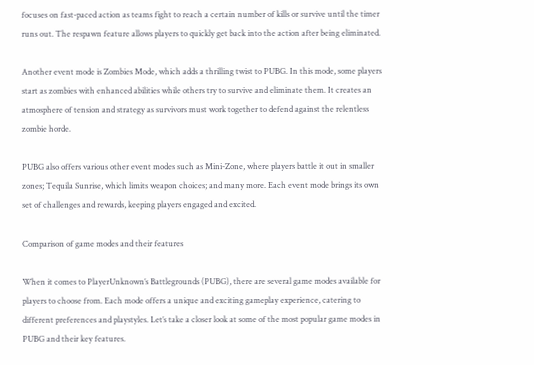focuses on fast-paced action as teams fight to reach a certain number of kills or survive until the timer runs out. The respawn feature allows players to quickly get back into the action after being eliminated.

Another event mode is Zombies Mode, which adds a thrilling twist to PUBG. In this mode, some players start as zombies with enhanced abilities while others try to survive and eliminate them. It creates an atmosphere of tension and strategy as survivors must work together to defend against the relentless zombie horde.

PUBG also offers various other event modes such as Mini-Zone, where players battle it out in smaller zones; Tequila Sunrise, which limits weapon choices; and many more. Each event mode brings its own set of challenges and rewards, keeping players engaged and excited.

Comparison of game modes and their features

When it comes to PlayerUnknown’s Battlegrounds (PUBG), there are several game modes available for players to choose from. Each mode offers a unique and exciting gameplay experience, catering to different preferences and playstyles. Let’s take a closer look at some of the most popular game modes in PUBG and their key features.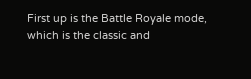First up is the Battle Royale mode, which is the classic and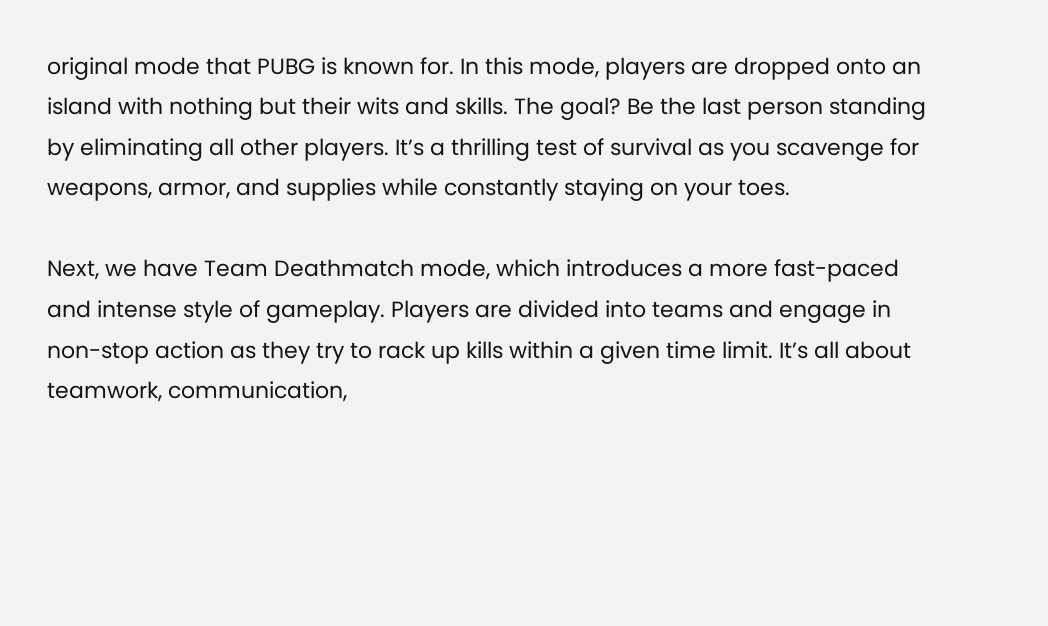original mode that PUBG is known for. In this mode, players are dropped onto an island with nothing but their wits and skills. The goal? Be the last person standing by eliminating all other players. It’s a thrilling test of survival as you scavenge for weapons, armor, and supplies while constantly staying on your toes.

Next, we have Team Deathmatch mode, which introduces a more fast-paced and intense style of gameplay. Players are divided into teams and engage in non-stop action as they try to rack up kills within a given time limit. It’s all about teamwork, communication,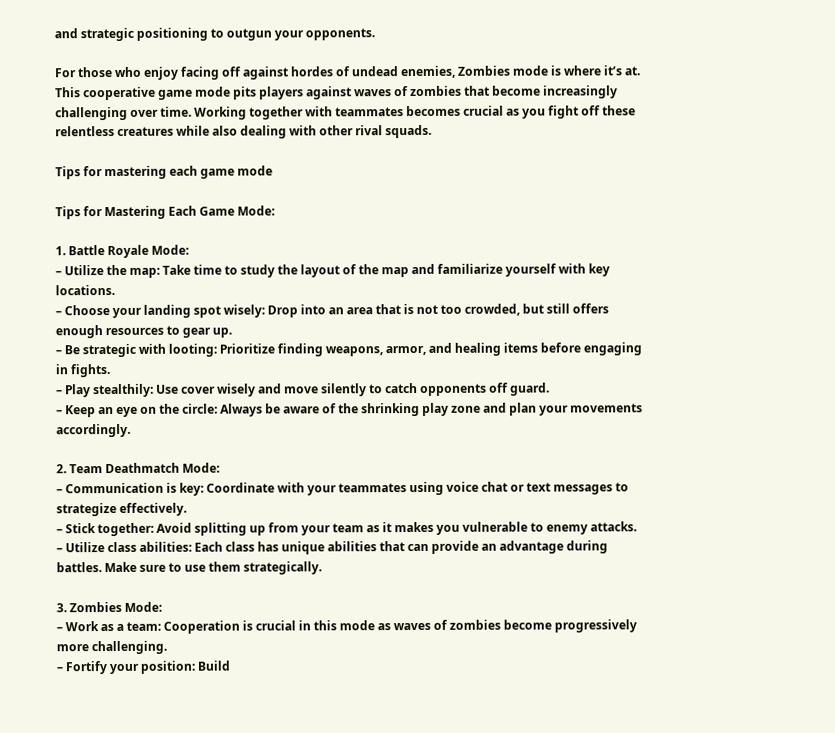and strategic positioning to outgun your opponents.

For those who enjoy facing off against hordes of undead enemies, Zombies mode is where it’s at. This cooperative game mode pits players against waves of zombies that become increasingly challenging over time. Working together with teammates becomes crucial as you fight off these relentless creatures while also dealing with other rival squads.

Tips for mastering each game mode

Tips for Mastering Each Game Mode:

1. Battle Royale Mode:
– Utilize the map: Take time to study the layout of the map and familiarize yourself with key locations.
– Choose your landing spot wisely: Drop into an area that is not too crowded, but still offers enough resources to gear up.
– Be strategic with looting: Prioritize finding weapons, armor, and healing items before engaging in fights.
– Play stealthily: Use cover wisely and move silently to catch opponents off guard.
– Keep an eye on the circle: Always be aware of the shrinking play zone and plan your movements accordingly.

2. Team Deathmatch Mode:
– Communication is key: Coordinate with your teammates using voice chat or text messages to strategize effectively.
– Stick together: Avoid splitting up from your team as it makes you vulnerable to enemy attacks.
– Utilize class abilities: Each class has unique abilities that can provide an advantage during battles. Make sure to use them strategically.

3. Zombies Mode:
– Work as a team: Cooperation is crucial in this mode as waves of zombies become progressively more challenging.
– Fortify your position: Build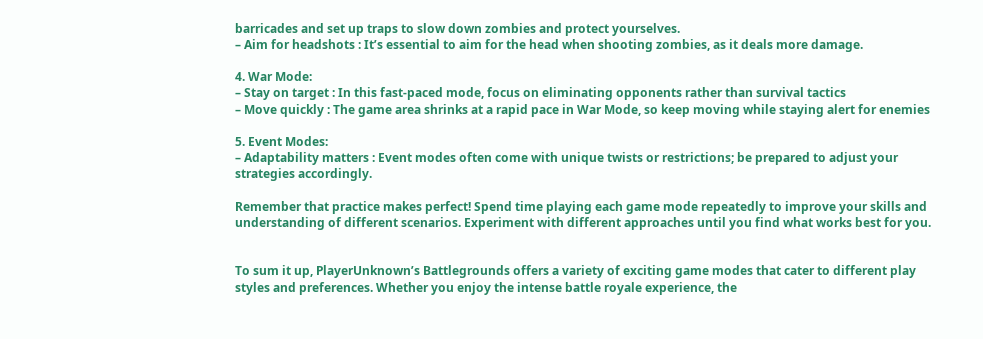barricades and set up traps to slow down zombies and protect yourselves.
– Aim for headshots : It’s essential to aim for the head when shooting zombies, as it deals more damage.

4. War Mode:
– Stay on target : In this fast-paced mode, focus on eliminating opponents rather than survival tactics
– Move quickly : The game area shrinks at a rapid pace in War Mode, so keep moving while staying alert for enemies

5. Event Modes:
– Adaptability matters : Event modes often come with unique twists or restrictions; be prepared to adjust your strategies accordingly.

Remember that practice makes perfect! Spend time playing each game mode repeatedly to improve your skills and understanding of different scenarios. Experiment with different approaches until you find what works best for you.


To sum it up, PlayerUnknown’s Battlegrounds offers a variety of exciting game modes that cater to different play styles and preferences. Whether you enjoy the intense battle royale experience, the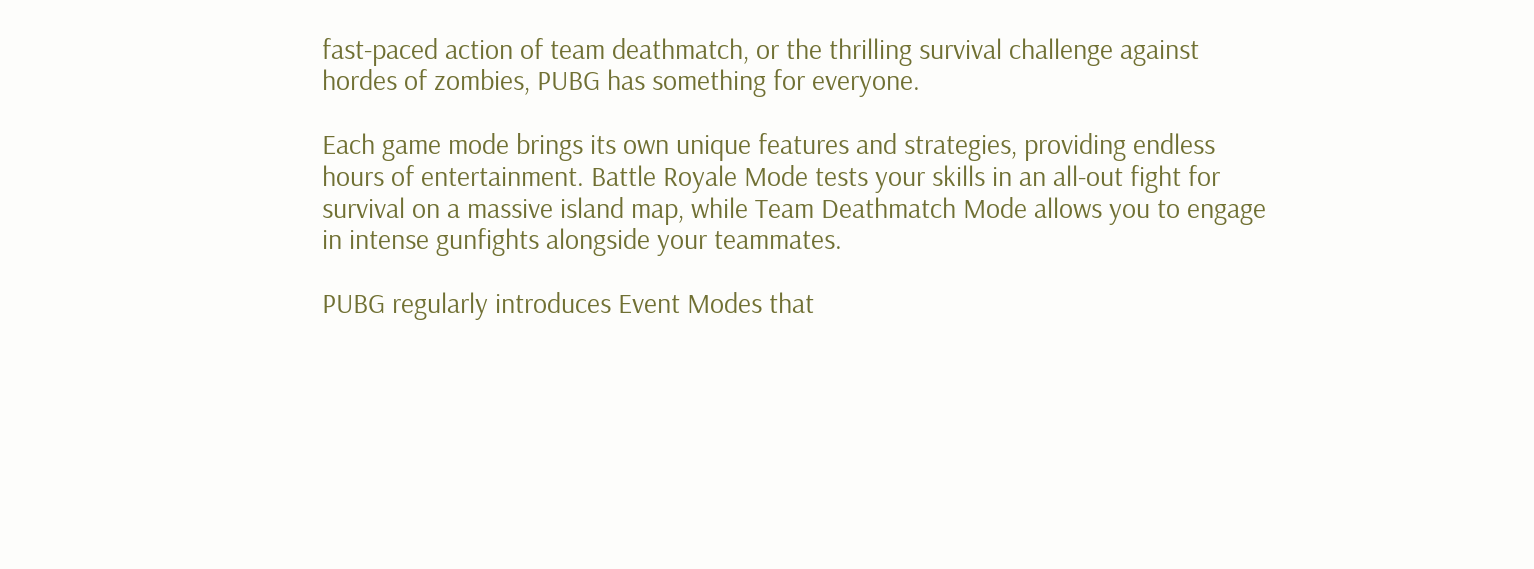fast-paced action of team deathmatch, or the thrilling survival challenge against hordes of zombies, PUBG has something for everyone.

Each game mode brings its own unique features and strategies, providing endless hours of entertainment. Battle Royale Mode tests your skills in an all-out fight for survival on a massive island map, while Team Deathmatch Mode allows you to engage in intense gunfights alongside your teammates.

PUBG regularly introduces Event Modes that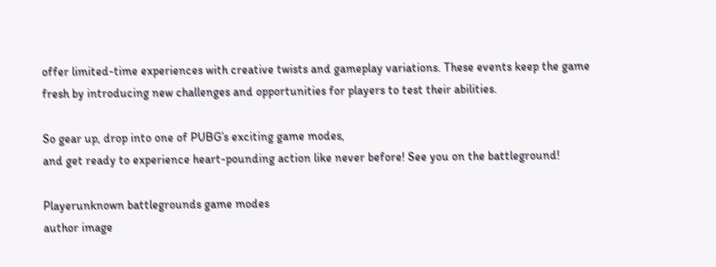offer limited-time experiences with creative twists and gameplay variations. These events keep the game fresh by introducing new challenges and opportunities for players to test their abilities.

So gear up, drop into one of PUBG’s exciting game modes,
and get ready to experience heart-pounding action like never before! See you on the battleground!

Playerunknown battlegrounds game modes
author image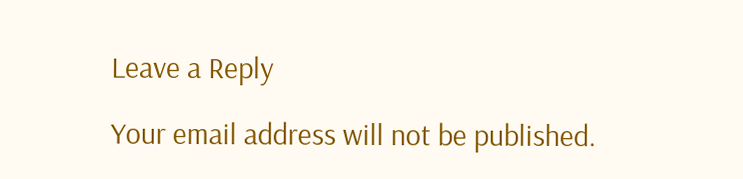Leave a Reply

Your email address will not be published.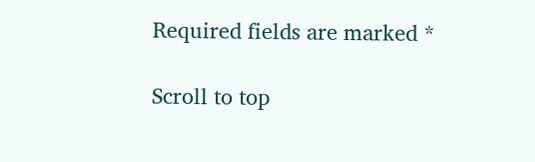Required fields are marked *

Scroll to top